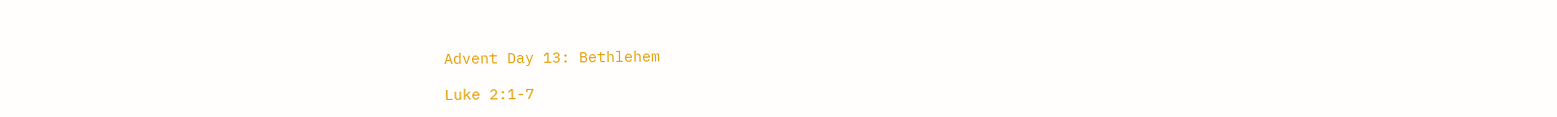Advent Day 13: Bethlehem

Luke 2:1-7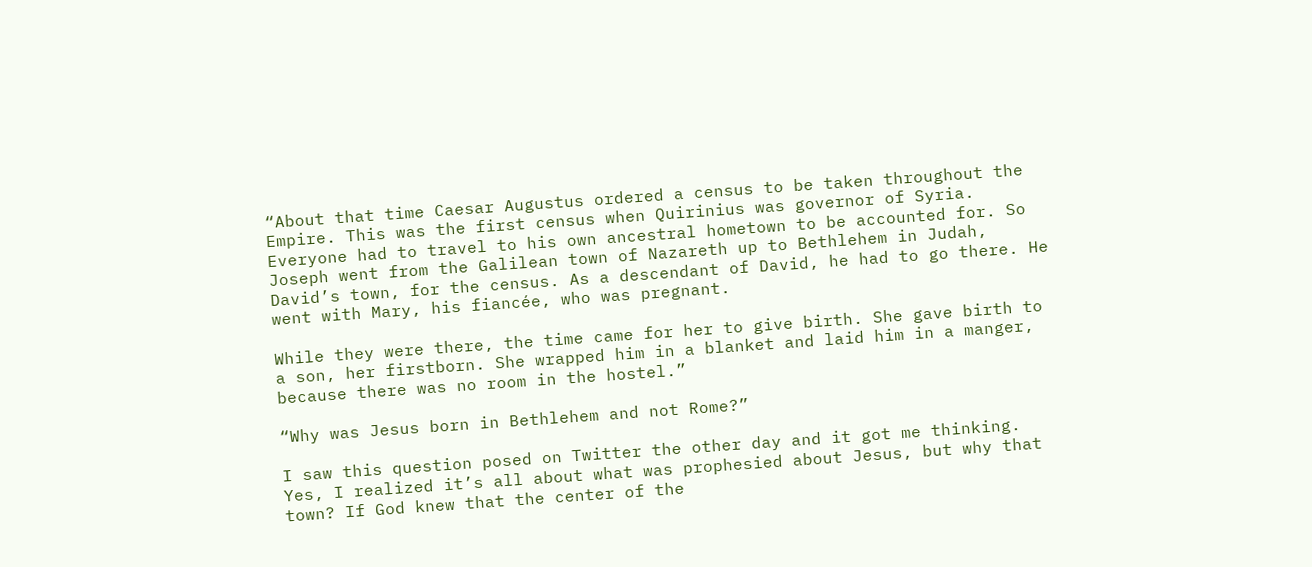“About that time Caesar Augustus ordered a census to be taken throughout the Empire. This was the first census when Quirinius was governor of Syria. Everyone had to travel to his own ancestral hometown to be accounted for. So Joseph went from the Galilean town of Nazareth up to Bethlehem in Judah, David’s town, for the census. As a descendant of David, he had to go there. He went with Mary, his fiancée, who was pregnant.

While they were there, the time came for her to give birth. She gave birth to a son, her firstborn. She wrapped him in a blanket and laid him in a manger, because there was no room in the hostel.”

“Why was Jesus born in Bethlehem and not Rome?”

I saw this question posed on Twitter the other day and it got me thinking. Yes, I realized it’s all about what was prophesied about Jesus, but why that town? If God knew that the center of the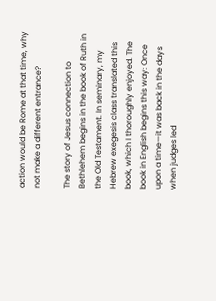action would be Rome at that time, why not make a different entrance?

The story of Jesus connection to Bethlehem begins in the book of Ruth in the Old Testament. In seminary, my Hebrew exegesis class translated this book, which I thoroughly enjoyed. The book in English begins this way: Once upon a time—it was back in the days when judges led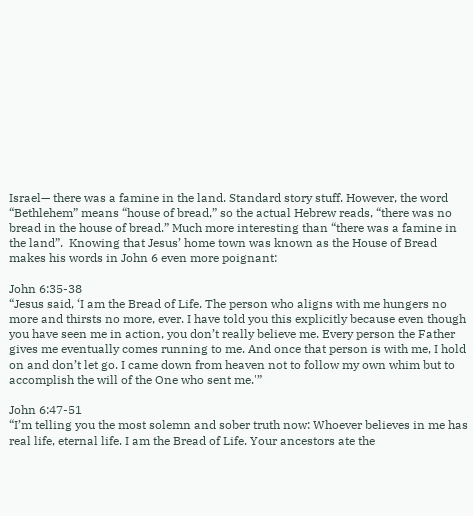Israel— there was a famine in the land. Standard story stuff. However, the word “Bethlehem” means “house of bread,” so the actual Hebrew reads, “there was no bread in the house of bread.” Much more interesting than “there was a famine in the land”.  Knowing that Jesus’ home town was known as the House of Bread makes his words in John 6 even more poignant:

John 6:35-38
“Jesus said, ‘I am the Bread of Life. The person who aligns with me hungers no more and thirsts no more, ever. I have told you this explicitly because even though you have seen me in action, you don’t really believe me. Every person the Father gives me eventually comes running to me. And once that person is with me, I hold on and don’t let go. I came down from heaven not to follow my own whim but to accomplish the will of the One who sent me.'”

John 6:47-51
“I’m telling you the most solemn and sober truth now: Whoever believes in me has real life, eternal life. I am the Bread of Life. Your ancestors ate the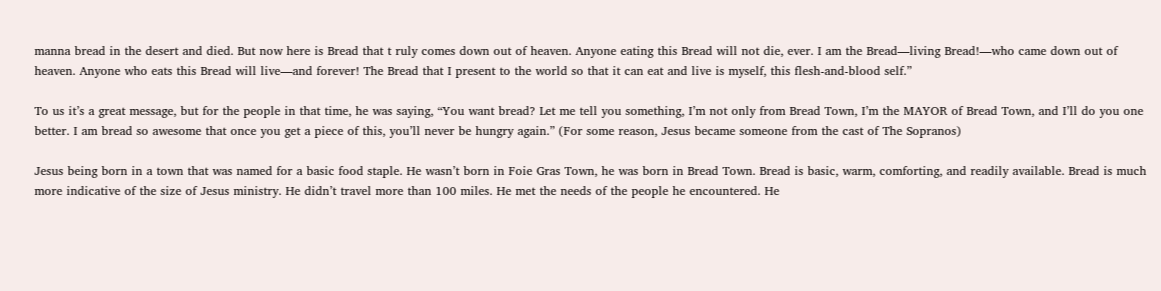manna bread in the desert and died. But now here is Bread that t ruly comes down out of heaven. Anyone eating this Bread will not die, ever. I am the Bread—living Bread!—who came down out of heaven. Anyone who eats this Bread will live—and forever! The Bread that I present to the world so that it can eat and live is myself, this flesh-and-blood self.”

To us it’s a great message, but for the people in that time, he was saying, “You want bread? Let me tell you something, I’m not only from Bread Town, I’m the MAYOR of Bread Town, and I’ll do you one better. I am bread so awesome that once you get a piece of this, you’ll never be hungry again.” (For some reason, Jesus became someone from the cast of The Sopranos)

Jesus being born in a town that was named for a basic food staple. He wasn’t born in Foie Gras Town, he was born in Bread Town. Bread is basic, warm, comforting, and readily available. Bread is much more indicative of the size of Jesus ministry. He didn’t travel more than 100 miles. He met the needs of the people he encountered. He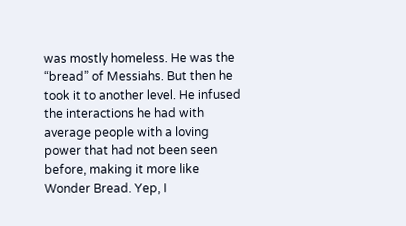was mostly homeless. He was the “bread” of Messiahs. But then he took it to another level. He infused the interactions he had with average people with a loving power that had not been seen before, making it more like Wonder Bread. Yep, I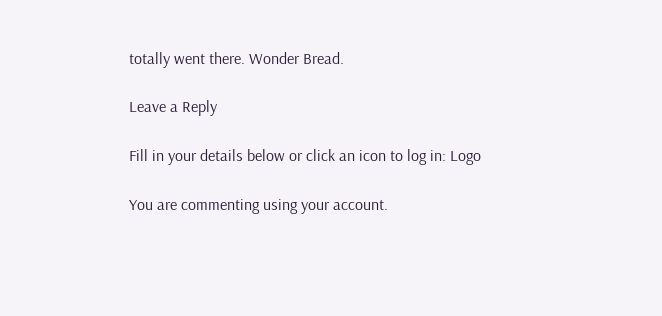totally went there. Wonder Bread.

Leave a Reply

Fill in your details below or click an icon to log in: Logo

You are commenting using your account.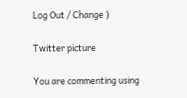Log Out / Change )

Twitter picture

You are commenting using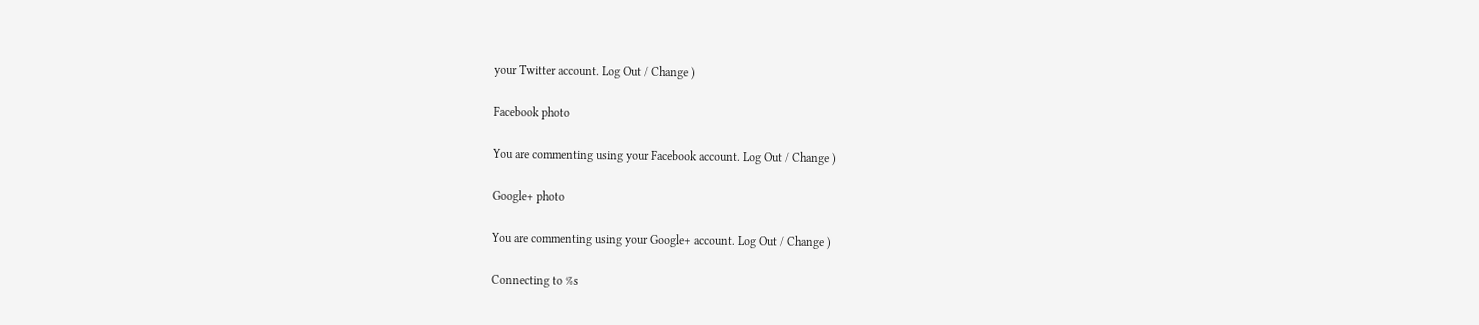your Twitter account. Log Out / Change )

Facebook photo

You are commenting using your Facebook account. Log Out / Change )

Google+ photo

You are commenting using your Google+ account. Log Out / Change )

Connecting to %s